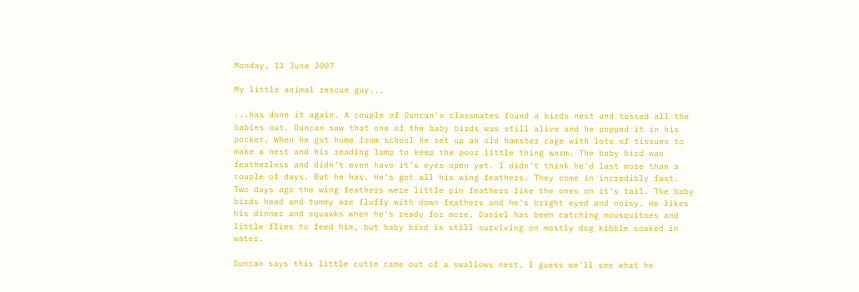Monday, 11 June 2007

My little animal rescue guy...

...has done it again. A couple of Duncan's classmates found a birds nest and tossed all the babies out. Duncan saw that one of the baby birds was still alive and he popped it in his pocket. When he got home from school he set up an old hamster cage with lots of tissues to make a nest and his reading lamp to keep the poor little thing warm. The baby bird was featherless and didn't even have it's eyes open yet. I didn't think he'd last more than a couple of days. But he has. He's got all his wing feathers. They come in incredibly fast. Two days ago the wing feathers were little pin feathers like the ones on it's tail. The baby birds head and tummy are fluffy with down feathers and he's bright eyed and noisy. He likes his dinner and squawks when he's ready for more. Daniel has been catching mousquitoes and little flies to feed him, but baby bird is still surviving on mostly dog kibble soaked in water.

Duncan says this little cutie came out of a swallows nest. I guess we'll see what he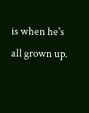is when he's all grown up.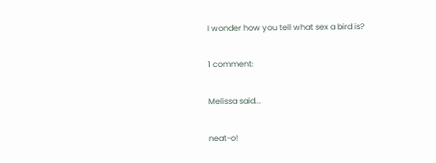I wonder how you tell what sex a bird is?

1 comment:

Melissa said...

neat-o!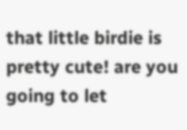that little birdie is pretty cute! are you going to let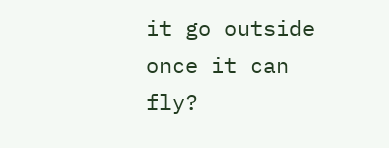it go outside once it can fly?